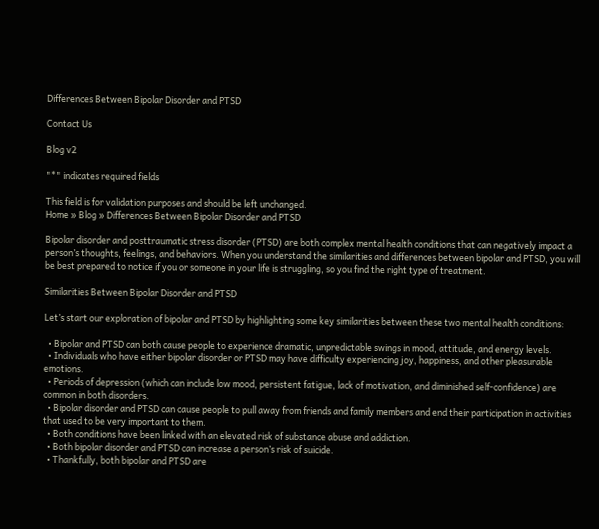Differences Between Bipolar Disorder and PTSD

Contact Us

Blog v2

"*" indicates required fields

This field is for validation purposes and should be left unchanged.
Home » Blog » Differences Between Bipolar Disorder and PTSD

Bipolar disorder and posttraumatic stress disorder (PTSD) are both complex mental health conditions that can negatively impact a person’s thoughts, feelings, and behaviors. When you understand the similarities and differences between bipolar and PTSD, you will be best prepared to notice if you or someone in your life is struggling, so you find the right type of treatment.

Similarities Between Bipolar Disorder and PTSD

Let’s start our exploration of bipolar and PTSD by highlighting some key similarities between these two mental health conditions:

  • Bipolar and PTSD can both cause people to experience dramatic, unpredictable swings in mood, attitude, and energy levels.
  • Individuals who have either bipolar disorder or PTSD may have difficulty experiencing joy, happiness, and other pleasurable emotions.
  • Periods of depression (which can include low mood, persistent fatigue, lack of motivation, and diminished self-confidence) are common in both disorders.
  • Bipolar disorder and PTSD can cause people to pull away from friends and family members and end their participation in activities that used to be very important to them.
  • Both conditions have been linked with an elevated risk of substance abuse and addiction.
  • Both bipolar disorder and PTSD can increase a person’s risk of suicide.
  • Thankfully, both bipolar and PTSD are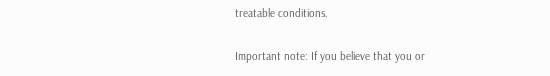treatable conditions.

Important note: If you believe that you or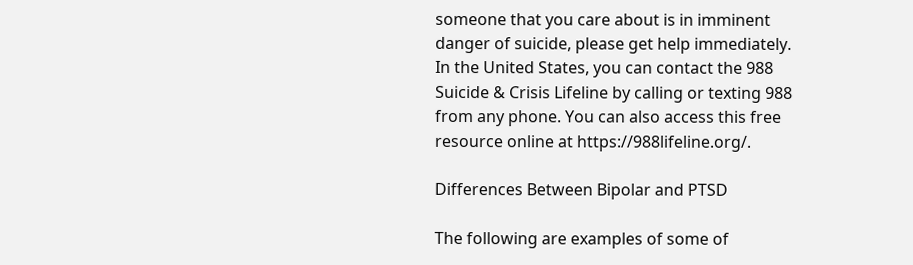someone that you care about is in imminent danger of suicide, please get help immediately. In the United States, you can contact the 988 Suicide & Crisis Lifeline by calling or texting 988 from any phone. You can also access this free resource online at https://988lifeline.org/.

Differences Between Bipolar and PTSD

The following are examples of some of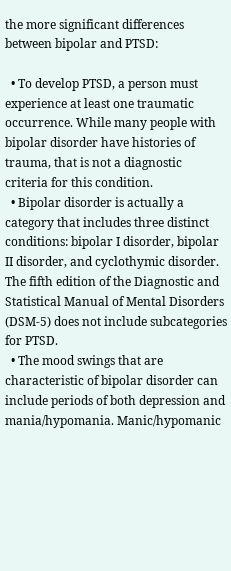the more significant differences between bipolar and PTSD:

  • To develop PTSD, a person must experience at least one traumatic occurrence. While many people with bipolar disorder have histories of trauma, that is not a diagnostic criteria for this condition.
  • Bipolar disorder is actually a category that includes three distinct conditions: bipolar I disorder, bipolar II disorder, and cyclothymic disorder. The fifth edition of the Diagnostic and Statistical Manual of Mental Disorders (DSM-5) does not include subcategories for PTSD.
  • The mood swings that are characteristic of bipolar disorder can include periods of both depression and mania/hypomania. Manic/hypomanic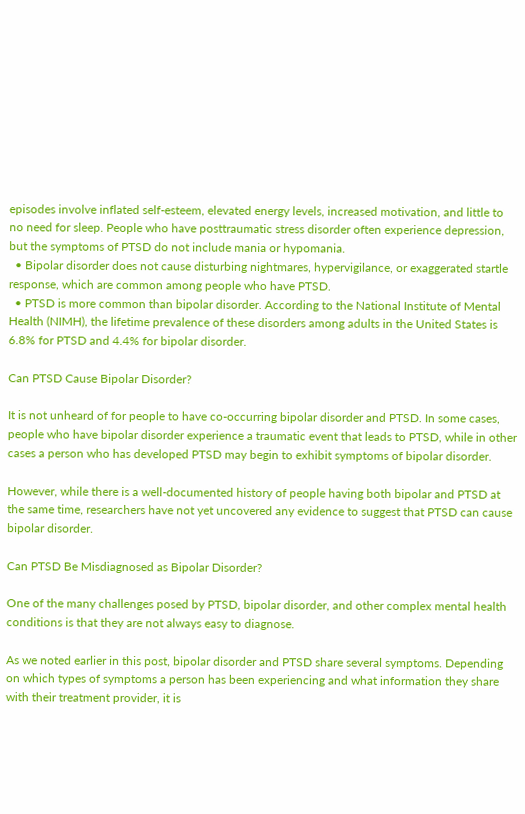episodes involve inflated self-esteem, elevated energy levels, increased motivation, and little to no need for sleep. People who have posttraumatic stress disorder often experience depression, but the symptoms of PTSD do not include mania or hypomania.
  • Bipolar disorder does not cause disturbing nightmares, hypervigilance, or exaggerated startle response, which are common among people who have PTSD.
  • PTSD is more common than bipolar disorder. According to the National Institute of Mental Health (NIMH), the lifetime prevalence of these disorders among adults in the United States is 6.8% for PTSD and 4.4% for bipolar disorder.

Can PTSD Cause Bipolar Disorder?

It is not unheard of for people to have co-occurring bipolar disorder and PTSD. In some cases, people who have bipolar disorder experience a traumatic event that leads to PTSD, while in other cases a person who has developed PTSD may begin to exhibit symptoms of bipolar disorder.

However, while there is a well-documented history of people having both bipolar and PTSD at the same time, researchers have not yet uncovered any evidence to suggest that PTSD can cause bipolar disorder.

Can PTSD Be Misdiagnosed as Bipolar Disorder?

One of the many challenges posed by PTSD, bipolar disorder, and other complex mental health conditions is that they are not always easy to diagnose.

As we noted earlier in this post, bipolar disorder and PTSD share several symptoms. Depending on which types of symptoms a person has been experiencing and what information they share with their treatment provider, it is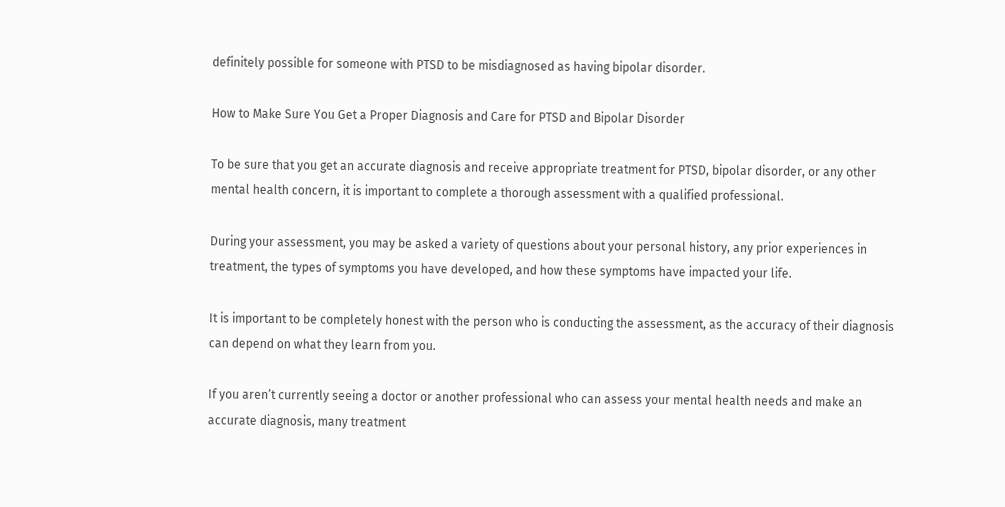definitely possible for someone with PTSD to be misdiagnosed as having bipolar disorder.

How to Make Sure You Get a Proper Diagnosis and Care for PTSD and Bipolar Disorder

To be sure that you get an accurate diagnosis and receive appropriate treatment for PTSD, bipolar disorder, or any other mental health concern, it is important to complete a thorough assessment with a qualified professional.

During your assessment, you may be asked a variety of questions about your personal history, any prior experiences in treatment, the types of symptoms you have developed, and how these symptoms have impacted your life.

It is important to be completely honest with the person who is conducting the assessment, as the accuracy of their diagnosis can depend on what they learn from you.

If you aren’t currently seeing a doctor or another professional who can assess your mental health needs and make an accurate diagnosis, many treatment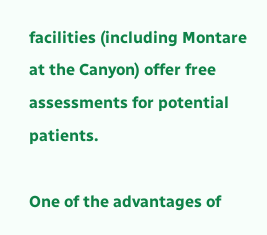facilities (including Montare at the Canyon) offer free assessments for potential patients.

One of the advantages of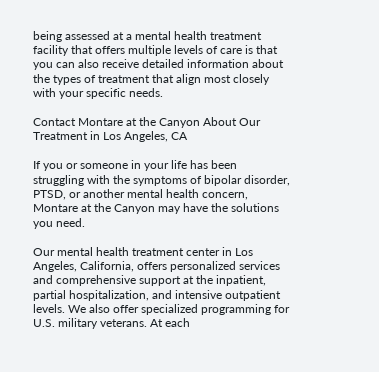being assessed at a mental health treatment facility that offers multiple levels of care is that you can also receive detailed information about the types of treatment that align most closely with your specific needs.

Contact Montare at the Canyon About Our Treatment in Los Angeles, CA

If you or someone in your life has been struggling with the symptoms of bipolar disorder, PTSD, or another mental health concern, Montare at the Canyon may have the solutions you need.

Our mental health treatment center in Los Angeles, California, offers personalized services and comprehensive support at the inpatient, partial hospitalization, and intensive outpatient levels. We also offer specialized programming for U.S. military veterans. At each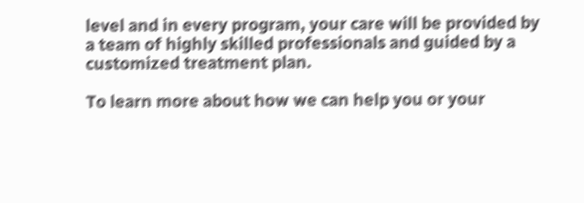level and in every program, your care will be provided by a team of highly skilled professionals and guided by a customized treatment plan.

To learn more about how we can help you or your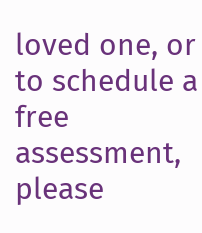loved one, or to schedule a free assessment, please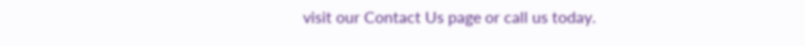visit our Contact Us page or call us today.